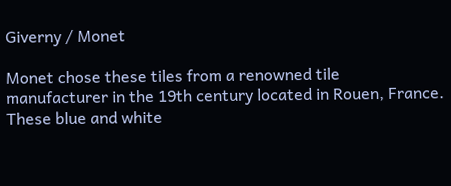Giverny / Monet

Monet chose these tiles from a renowned tile manufacturer in the 19th century located in Rouen, France.  These blue and white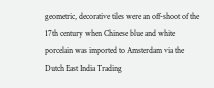geometric, decorative tiles were an off-shoot of the 17th century when Chinese blue and white porcelain was imported to Amsterdam via the Dutch East India Trading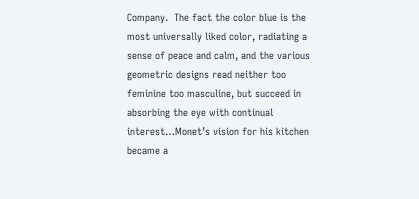Company.  The fact the color blue is the most universally liked color, radiating a sense of peace and calm, and the various geometric designs read neither too feminine too masculine, but succeed in absorbing the eye with continual interest…Monet’s vision for his kitchen became a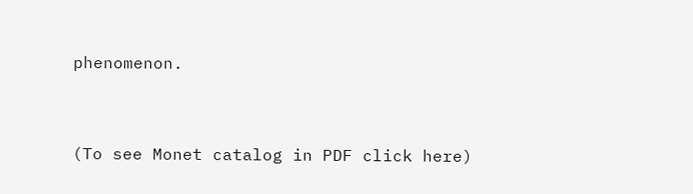phenomenon.


(To see Monet catalog in PDF click here)